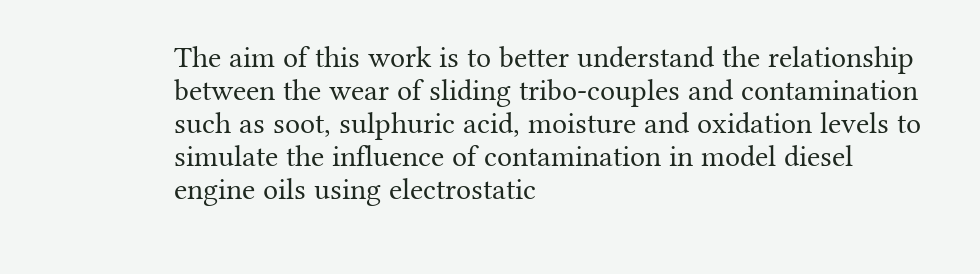The aim of this work is to better understand the relationship between the wear of sliding tribo-couples and contamination such as soot, sulphuric acid, moisture and oxidation levels to simulate the influence of contamination in model diesel engine oils using electrostatic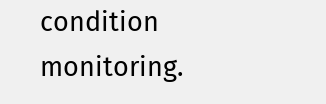condition monitoring.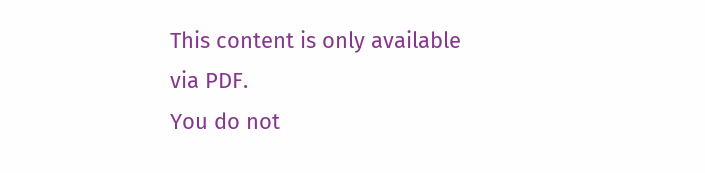This content is only available via PDF.
You do not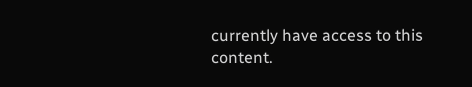currently have access to this content.